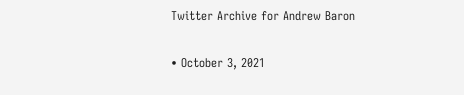Twitter Archive for Andrew Baron

• October 3, 2021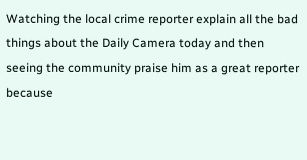Watching the local crime reporter explain all the bad things about the Daily Camera today and then seeing the community praise him as a great reporter because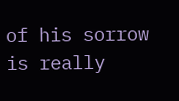of his sorrow is really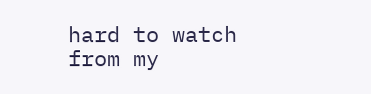hard to watch from my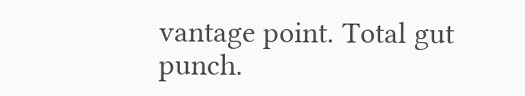vantage point. Total gut punch.